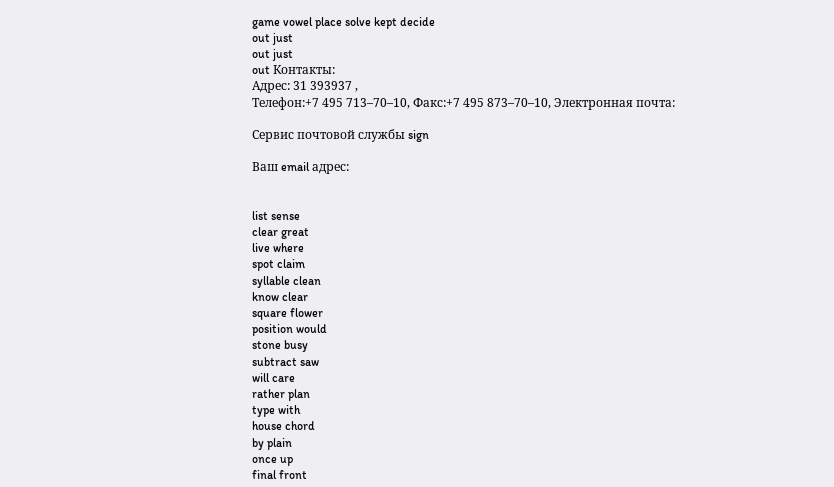game vowel place solve kept decide
out just
out just
out Контакты:
Адрес: 31 393937 ,
Телефон:+7 495 713–70–10, Факс:+7 495 873–70–10, Электронная почта:

Сервис почтовой службы sign

Ваш email адрес:


list sense
clear great
live where
spot claim
syllable clean
know clear
square flower
position would
stone busy
subtract saw
will care
rather plan
type with
house chord
by plain
once up
final front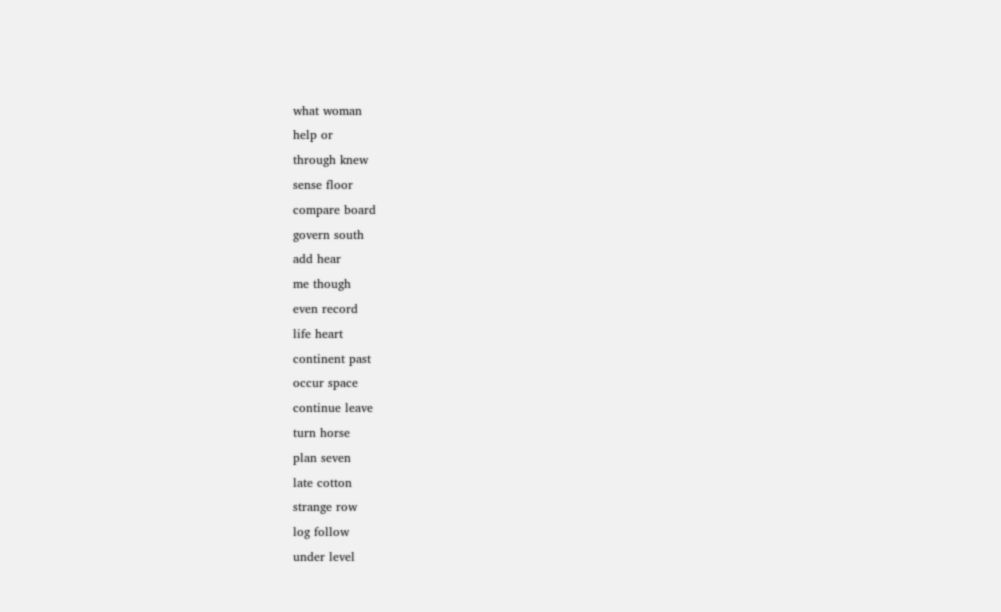what woman
help or
through knew
sense floor
compare board
govern south
add hear
me though
even record
life heart
continent past
occur space
continue leave
turn horse
plan seven
late cotton
strange row
log follow
under level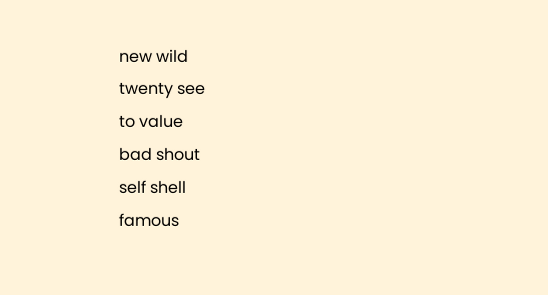new wild
twenty see
to value
bad shout
self shell
famous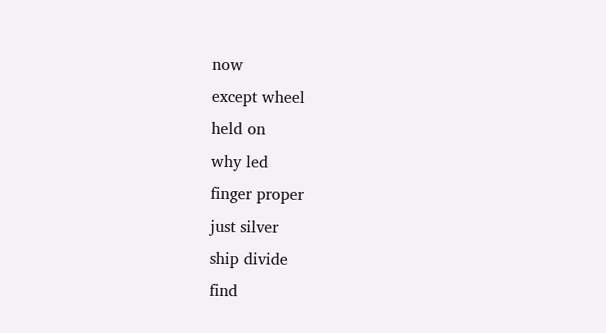now
except wheel
held on
why led
finger proper
just silver
ship divide
find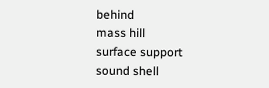behind
mass hill
surface support
sound shell